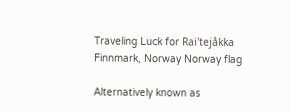Traveling Luck for Rai'tejåkka Finnmark, Norway Norway flag

Alternatively known as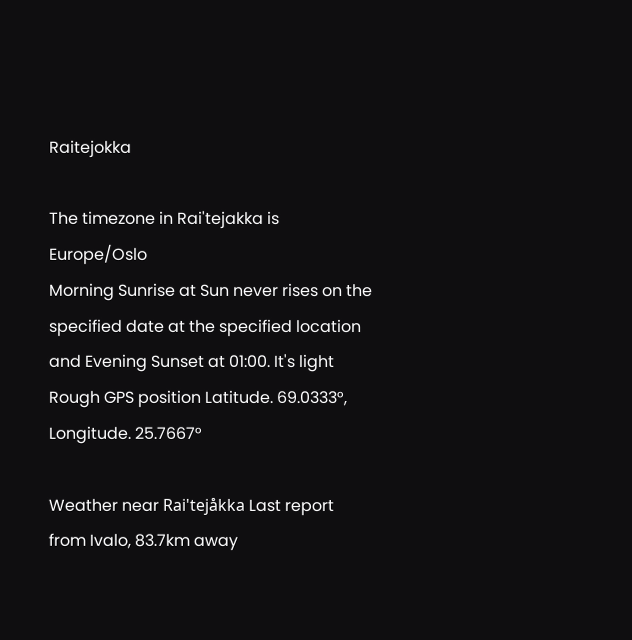Raitejokka

The timezone in Rai'tejakka is Europe/Oslo
Morning Sunrise at Sun never rises on the specified date at the specified location and Evening Sunset at 01:00. It's light
Rough GPS position Latitude. 69.0333°, Longitude. 25.7667°

Weather near Rai'tejåkka Last report from Ivalo, 83.7km away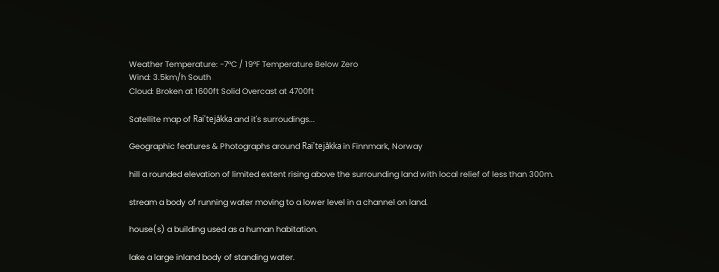Weather Temperature: -7°C / 19°F Temperature Below Zero
Wind: 3.5km/h South
Cloud: Broken at 1600ft Solid Overcast at 4700ft

Satellite map of Rai'tejåkka and it's surroudings...

Geographic features & Photographs around Rai'tejåkka in Finnmark, Norway

hill a rounded elevation of limited extent rising above the surrounding land with local relief of less than 300m.

stream a body of running water moving to a lower level in a channel on land.

house(s) a building used as a human habitation.

lake a large inland body of standing water.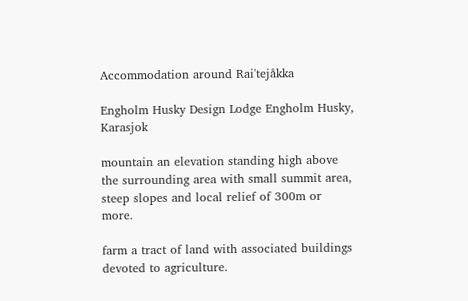Accommodation around Rai'tejåkka

Engholm Husky Design Lodge Engholm Husky, Karasjok

mountain an elevation standing high above the surrounding area with small summit area, steep slopes and local relief of 300m or more.

farm a tract of land with associated buildings devoted to agriculture.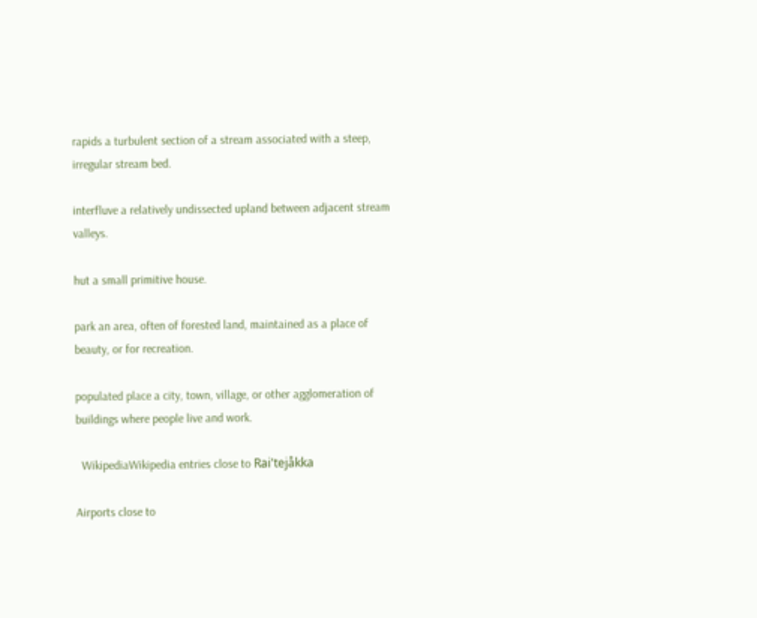rapids a turbulent section of a stream associated with a steep, irregular stream bed.

interfluve a relatively undissected upland between adjacent stream valleys.

hut a small primitive house.

park an area, often of forested land, maintained as a place of beauty, or for recreation.

populated place a city, town, village, or other agglomeration of buildings where people live and work.

  WikipediaWikipedia entries close to Rai'tejåkka

Airports close to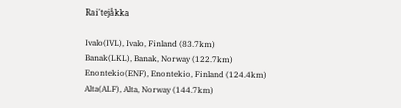Rai'tejåkka

Ivalo(IVL), Ivalo, Finland (83.7km)
Banak(LKL), Banak, Norway (122.7km)
Enontekio(ENF), Enontekio, Finland (124.4km)
Alta(ALF), Alta, Norway (144.7km)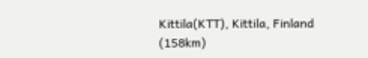Kittila(KTT), Kittila, Finland (158km)